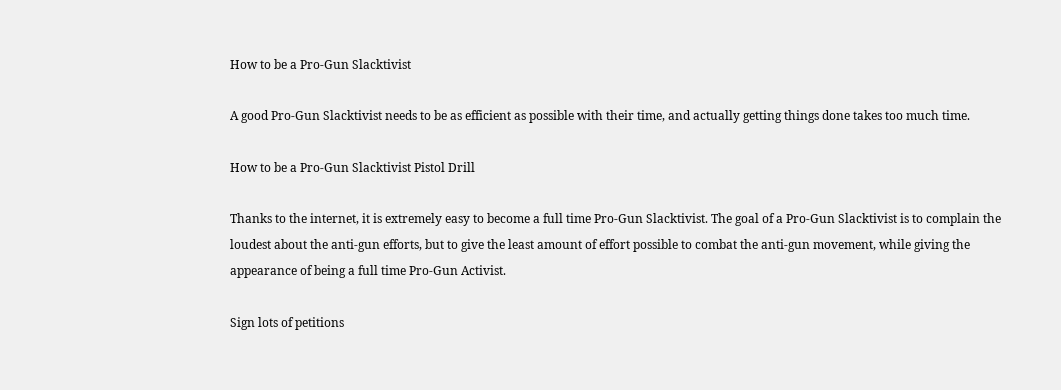How to be a Pro-Gun Slacktivist

A good Pro-Gun Slacktivist needs to be as efficient as possible with their time, and actually getting things done takes too much time.

How to be a Pro-Gun Slacktivist Pistol Drill

Thanks to the internet, it is extremely easy to become a full time Pro-Gun Slacktivist. The goal of a Pro-Gun Slacktivist is to complain the loudest about the anti-gun efforts, but to give the least amount of effort possible to combat the anti-gun movement, while giving the appearance of being a full time Pro-Gun Activist.

Sign lots of petitions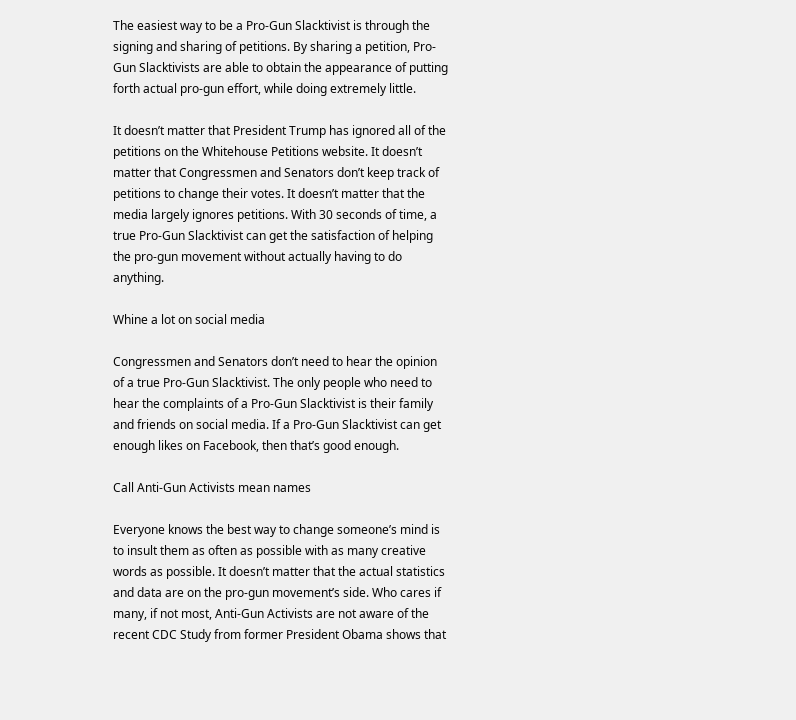The easiest way to be a Pro-Gun Slacktivist is through the signing and sharing of petitions. By sharing a petition, Pro-Gun Slacktivists are able to obtain the appearance of putting forth actual pro-gun effort, while doing extremely little.

It doesn’t matter that President Trump has ignored all of the petitions on the Whitehouse Petitions website. It doesn’t matter that Congressmen and Senators don’t keep track of petitions to change their votes. It doesn’t matter that the media largely ignores petitions. With 30 seconds of time, a true Pro-Gun Slacktivist can get the satisfaction of helping the pro-gun movement without actually having to do anything.

Whine a lot on social media

Congressmen and Senators don’t need to hear the opinion of a true Pro-Gun Slacktivist. The only people who need to hear the complaints of a Pro-Gun Slacktivist is their family and friends on social media. If a Pro-Gun Slacktivist can get enough likes on Facebook, then that’s good enough.

Call Anti-Gun Activists mean names

Everyone knows the best way to change someone’s mind is to insult them as often as possible with as many creative words as possible. It doesn’t matter that the actual statistics and data are on the pro-gun movement’s side. Who cares if many, if not most, Anti-Gun Activists are not aware of the recent CDC Study from former President Obama shows that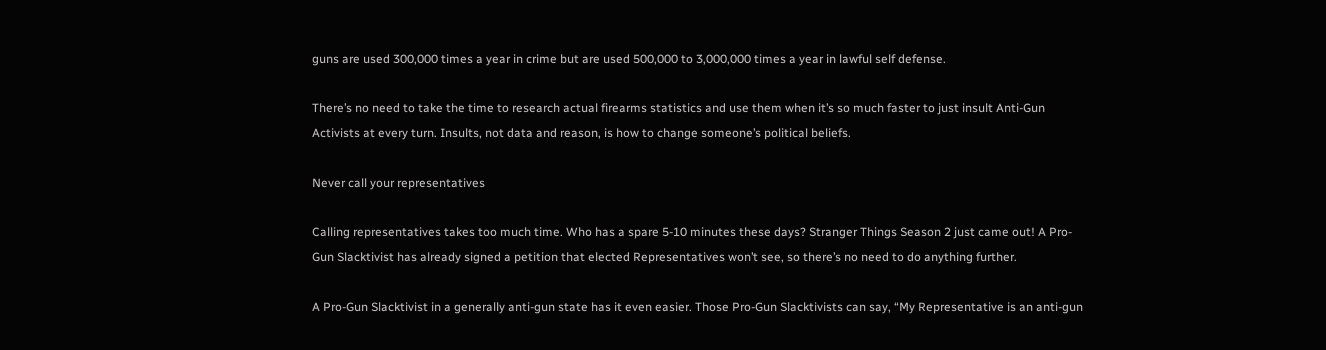guns are used 300,000 times a year in crime but are used 500,000 to 3,000,000 times a year in lawful self defense.

There’s no need to take the time to research actual firearms statistics and use them when it’s so much faster to just insult Anti-Gun Activists at every turn. Insults, not data and reason, is how to change someone’s political beliefs.

Never call your representatives

Calling representatives takes too much time. Who has a spare 5-10 minutes these days? Stranger Things Season 2 just came out! A Pro-Gun Slacktivist has already signed a petition that elected Representatives won’t see, so there’s no need to do anything further.

A Pro-Gun Slacktivist in a generally anti-gun state has it even easier. Those Pro-Gun Slacktivists can say, “My Representative is an anti-gun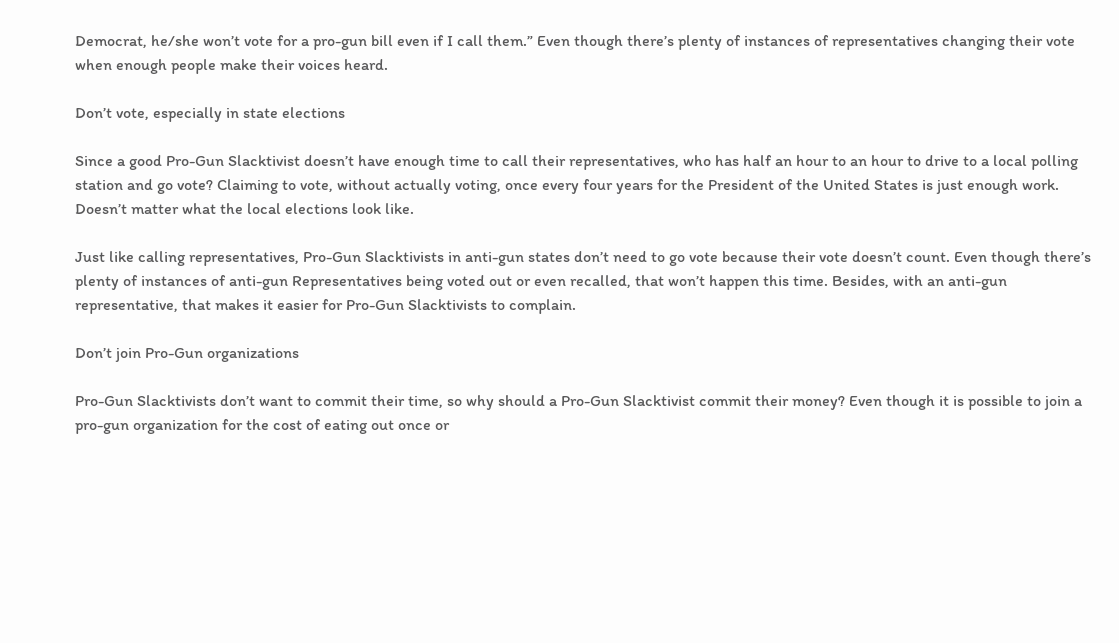Democrat, he/she won’t vote for a pro-gun bill even if I call them.” Even though there’s plenty of instances of representatives changing their vote when enough people make their voices heard.

Don’t vote, especially in state elections

Since a good Pro-Gun Slacktivist doesn’t have enough time to call their representatives, who has half an hour to an hour to drive to a local polling station and go vote? Claiming to vote, without actually voting, once every four years for the President of the United States is just enough work. Doesn’t matter what the local elections look like.

Just like calling representatives, Pro-Gun Slacktivists in anti-gun states don’t need to go vote because their vote doesn’t count. Even though there’s plenty of instances of anti-gun Representatives being voted out or even recalled, that won’t happen this time. Besides, with an anti-gun representative, that makes it easier for Pro-Gun Slacktivists to complain.

Don’t join Pro-Gun organizations

Pro-Gun Slacktivists don’t want to commit their time, so why should a Pro-Gun Slacktivist commit their money? Even though it is possible to join a pro-gun organization for the cost of eating out once or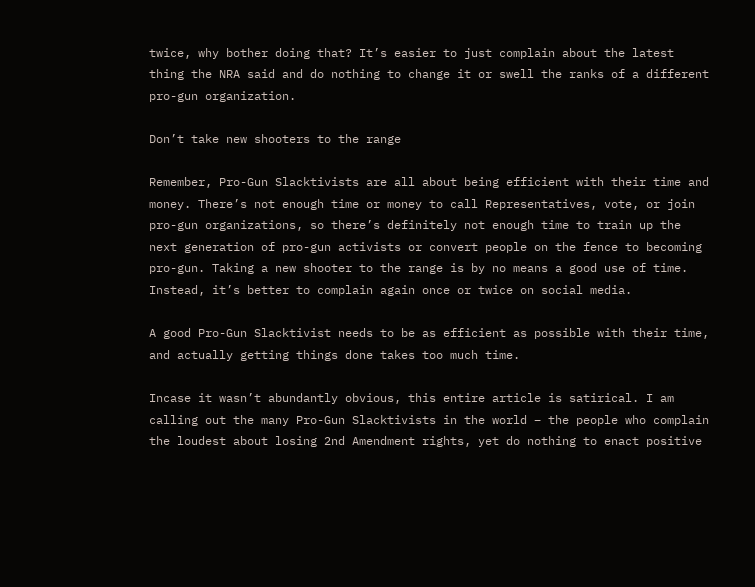twice, why bother doing that? It’s easier to just complain about the latest thing the NRA said and do nothing to change it or swell the ranks of a different pro-gun organization.

Don’t take new shooters to the range

Remember, Pro-Gun Slacktivists are all about being efficient with their time and money. There’s not enough time or money to call Representatives, vote, or join pro-gun organizations, so there’s definitely not enough time to train up the next generation of pro-gun activists or convert people on the fence to becoming pro-gun. Taking a new shooter to the range is by no means a good use of time. Instead, it’s better to complain again once or twice on social media.

A good Pro-Gun Slacktivist needs to be as efficient as possible with their time, and actually getting things done takes too much time.

Incase it wasn’t abundantly obvious, this entire article is satirical. I am calling out the many Pro-Gun Slacktivists in the world – the people who complain the loudest about losing 2nd Amendment rights, yet do nothing to enact positive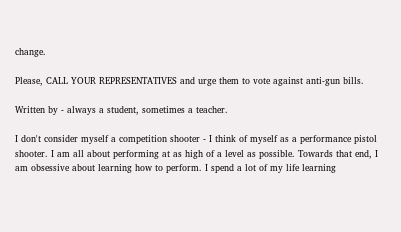change.

Please, CALL YOUR REPRESENTATIVES and urge them to vote against anti-gun bills.

Written by - always a student, sometimes a teacher.

I don't consider myself a competition shooter - I think of myself as a performance pistol shooter. I am all about performing at as high of a level as possible. Towards that end, I am obsessive about learning how to perform. I spend a lot of my life learning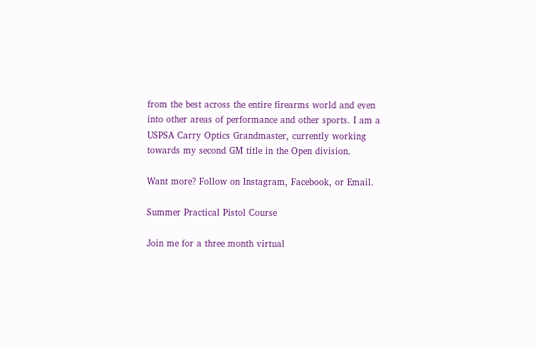from the best across the entire firearms world and even into other areas of performance and other sports. I am a USPSA Carry Optics Grandmaster, currently working towards my second GM title in the Open division.

Want more? Follow on Instagram, Facebook, or Email.

Summer Practical Pistol Course

Join me for a three month virtual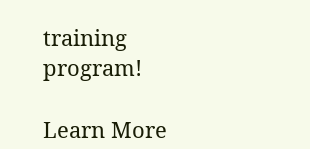training program!

Learn More